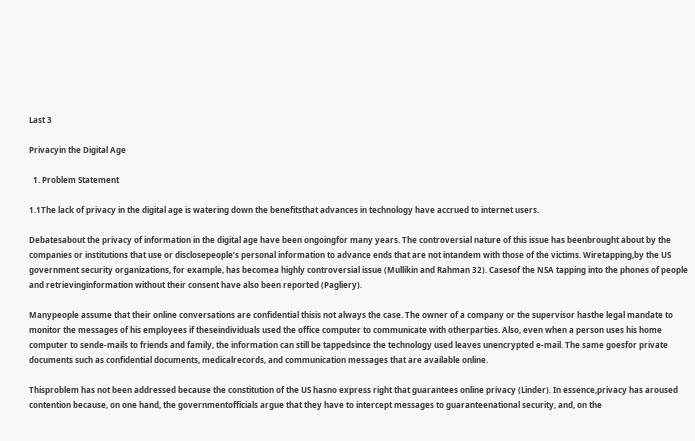Last 3

Privacyin the Digital Age

  1. Problem Statement

1.1The lack of privacy in the digital age is watering down the benefitsthat advances in technology have accrued to internet users.

Debatesabout the privacy of information in the digital age have been ongoingfor many years. The controversial nature of this issue has beenbrought about by the companies or institutions that use or disclosepeople’s personal information to advance ends that are not intandem with those of the victims. Wiretapping,by the US government security organizations, for example, has becomea highly controversial issue (Mullikin and Rahman 32). Casesof the NSA tapping into the phones of people and retrievinginformation without their consent have also been reported (Pagliery).

Manypeople assume that their online conversations are confidential thisis not always the case. The owner of a company or the supervisor hasthe legal mandate to monitor the messages of his employees if theseindividuals used the office computer to communicate with otherparties. Also, even when a person uses his home computer to sende-mails to friends and family, the information can still be tappedsince the technology used leaves unencrypted e-mail. The same goesfor private documents such as confidential documents, medicalrecords, and communication messages that are available online.

Thisproblem has not been addressed because the constitution of the US hasno express right that guarantees online privacy (Linder). In essence,privacy has aroused contention because, on one hand, the governmentofficials argue that they have to intercept messages to guaranteenational security, and, on the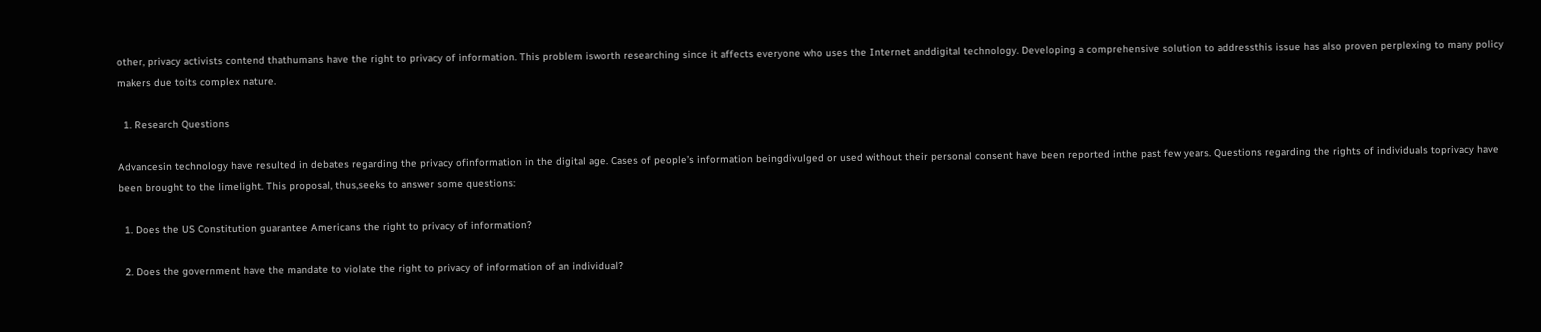other, privacy activists contend thathumans have the right to privacy of information. This problem isworth researching since it affects everyone who uses the Internet anddigital technology. Developing a comprehensive solution to addressthis issue has also proven perplexing to many policy makers due toits complex nature.

  1. Research Questions

Advancesin technology have resulted in debates regarding the privacy ofinformation in the digital age. Cases of people’s information beingdivulged or used without their personal consent have been reported inthe past few years. Questions regarding the rights of individuals toprivacy have been brought to the limelight. This proposal, thus,seeks to answer some questions:

  1. Does the US Constitution guarantee Americans the right to privacy of information?

  2. Does the government have the mandate to violate the right to privacy of information of an individual?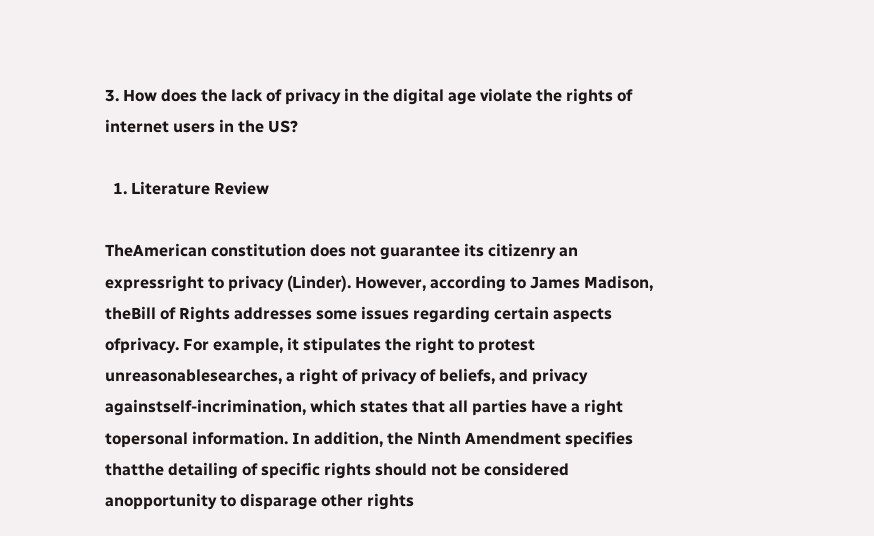3. How does the lack of privacy in the digital age violate the rights of internet users in the US?

  1. Literature Review

TheAmerican constitution does not guarantee its citizenry an expressright to privacy (Linder). However, according to James Madison, theBill of Rights addresses some issues regarding certain aspects ofprivacy. For example, it stipulates the right to protest unreasonablesearches, a right of privacy of beliefs, and privacy againstself-incrimination, which states that all parties have a right topersonal information. In addition, the Ninth Amendment specifies thatthe detailing of specific rights should not be considered anopportunity to disparage other rights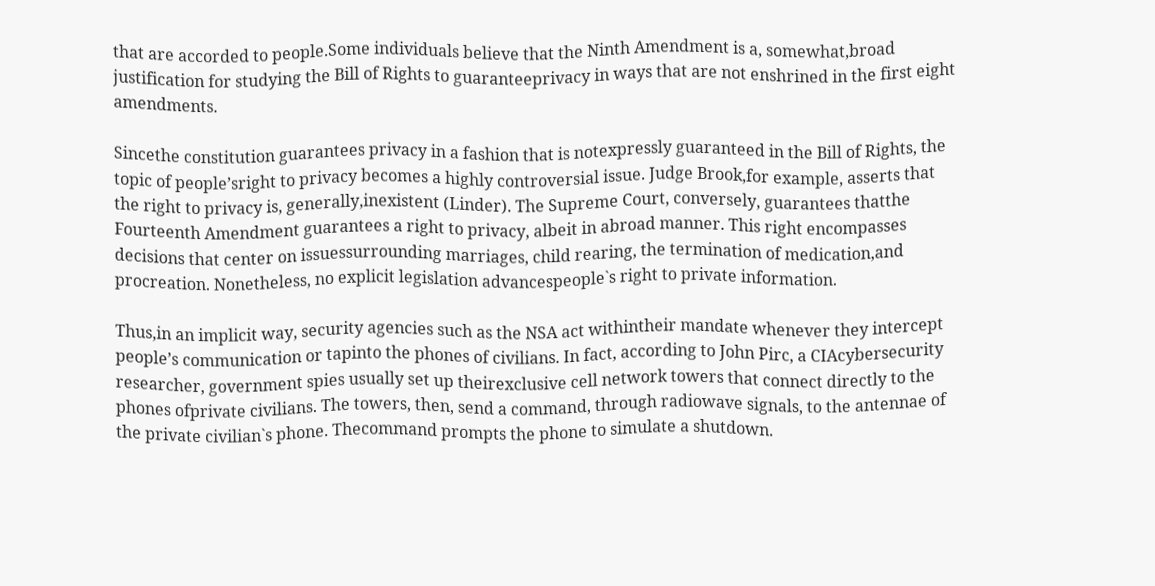that are accorded to people.Some individuals believe that the Ninth Amendment is a, somewhat,broad justification for studying the Bill of Rights to guaranteeprivacy in ways that are not enshrined in the first eight amendments.

Sincethe constitution guarantees privacy in a fashion that is notexpressly guaranteed in the Bill of Rights, the topic of people’sright to privacy becomes a highly controversial issue. Judge Brook,for example, asserts that the right to privacy is, generally,inexistent (Linder). The Supreme Court, conversely, guarantees thatthe Fourteenth Amendment guarantees a right to privacy, albeit in abroad manner. This right encompasses decisions that center on issuessurrounding marriages, child rearing, the termination of medication,and procreation. Nonetheless, no explicit legislation advancespeople`s right to private information.

Thus,in an implicit way, security agencies such as the NSA act withintheir mandate whenever they intercept people’s communication or tapinto the phones of civilians. In fact, according to John Pirc, a CIAcybersecurity researcher, government spies usually set up theirexclusive cell network towers that connect directly to the phones ofprivate civilians. The towers, then, send a command, through radiowave signals, to the antennae of the private civilian`s phone. Thecommand prompts the phone to simulate a shutdown.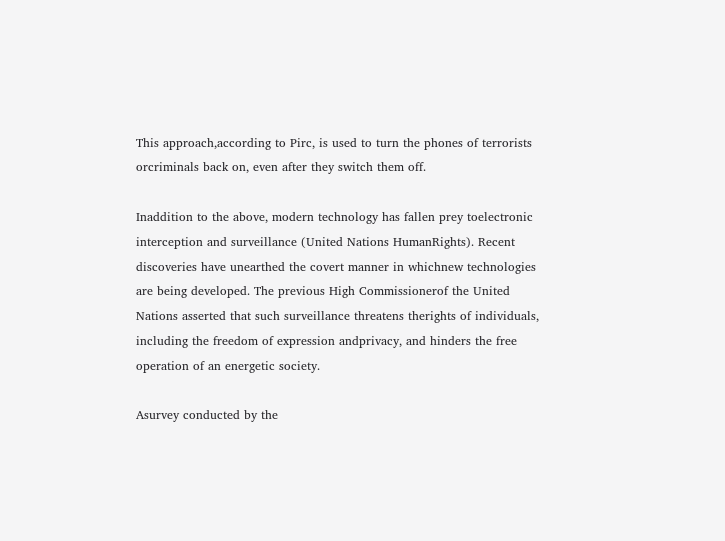This approach,according to Pirc, is used to turn the phones of terrorists orcriminals back on, even after they switch them off.

Inaddition to the above, modern technology has fallen prey toelectronic interception and surveillance (United Nations HumanRights). Recent discoveries have unearthed the covert manner in whichnew technologies are being developed. The previous High Commissionerof the United Nations asserted that such surveillance threatens therights of individuals, including the freedom of expression andprivacy, and hinders the free operation of an energetic society.

Asurvey conducted by the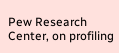Pew Research Center, on profiling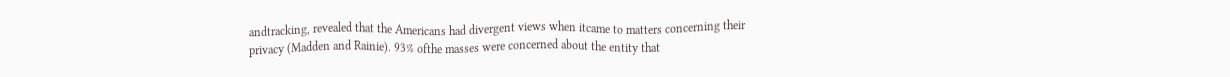andtracking, revealed that the Americans had divergent views when itcame to matters concerning their privacy (Madden and Rainie). 93% ofthe masses were concerned about the entity that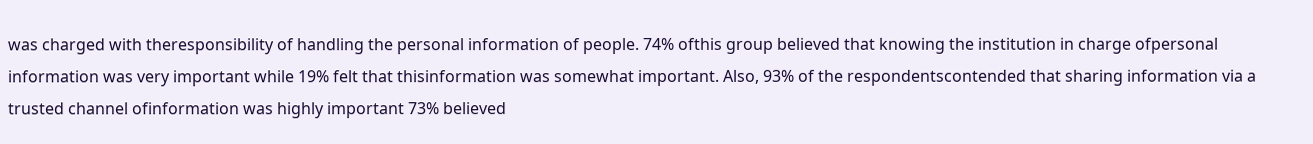was charged with theresponsibility of handling the personal information of people. 74% ofthis group believed that knowing the institution in charge ofpersonal information was very important while 19% felt that thisinformation was somewhat important. Also, 93% of the respondentscontended that sharing information via a trusted channel ofinformation was highly important 73% believed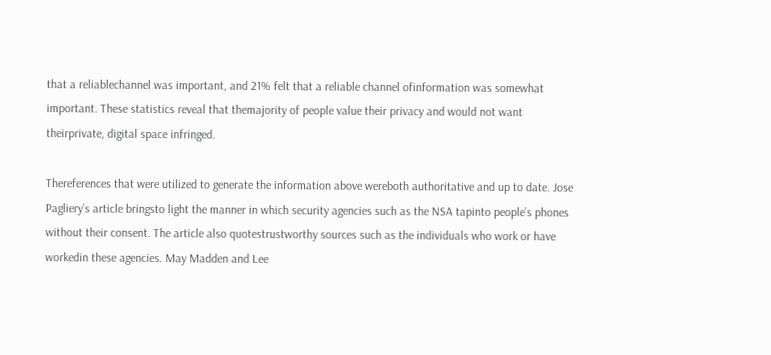that a reliablechannel was important, and 21% felt that a reliable channel ofinformation was somewhat important. These statistics reveal that themajority of people value their privacy and would not want theirprivate, digital space infringed.

Thereferences that were utilized to generate the information above wereboth authoritative and up to date. Jose Pagliery’s article bringsto light the manner in which security agencies such as the NSA tapinto people’s phones without their consent. The article also quotestrustworthy sources such as the individuals who work or have workedin these agencies. May Madden and Lee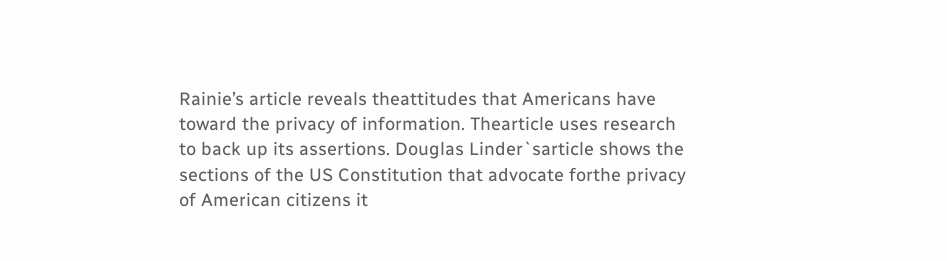Rainie’s article reveals theattitudes that Americans have toward the privacy of information. Thearticle uses research to back up its assertions. Douglas Linder`sarticle shows the sections of the US Constitution that advocate forthe privacy of American citizens it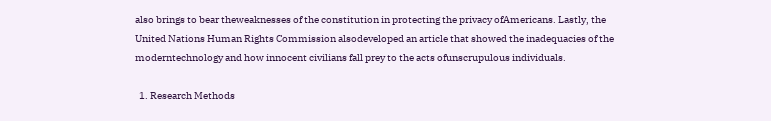also brings to bear theweaknesses of the constitution in protecting the privacy ofAmericans. Lastly, the United Nations Human Rights Commission alsodeveloped an article that showed the inadequacies of the moderntechnology and how innocent civilians fall prey to the acts ofunscrupulous individuals.

  1. Research Methods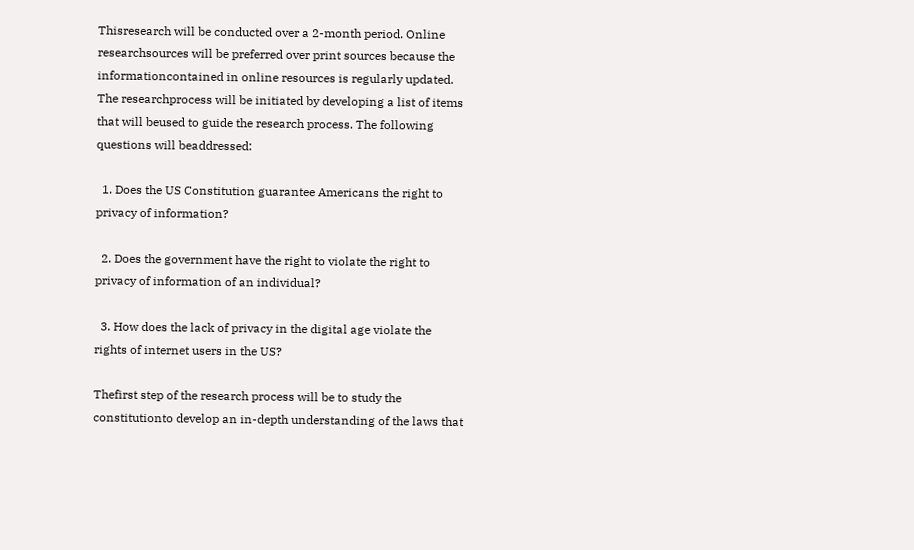Thisresearch will be conducted over a 2-month period. Online researchsources will be preferred over print sources because the informationcontained in online resources is regularly updated. The researchprocess will be initiated by developing a list of items that will beused to guide the research process. The following questions will beaddressed:

  1. Does the US Constitution guarantee Americans the right to privacy of information?

  2. Does the government have the right to violate the right to privacy of information of an individual?

  3. How does the lack of privacy in the digital age violate the rights of internet users in the US?

Thefirst step of the research process will be to study the constitutionto develop an in-depth understanding of the laws that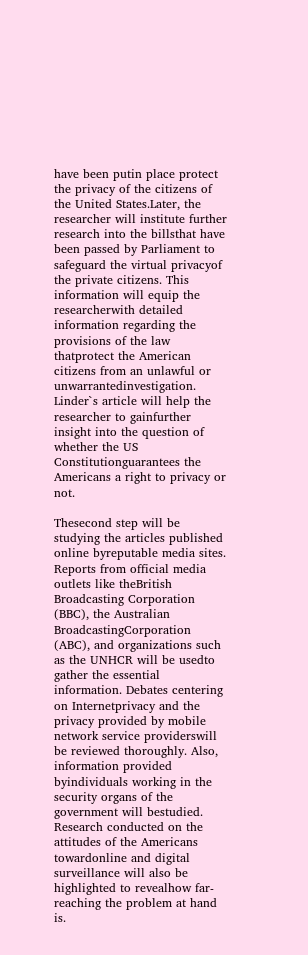have been putin place protect the privacy of the citizens of the United States.Later, the researcher will institute further research into the billsthat have been passed by Parliament to safeguard the virtual privacyof the private citizens. This information will equip the researcherwith detailed information regarding the provisions of the law thatprotect the American citizens from an unlawful or unwarrantedinvestigation. Linder`s article will help the researcher to gainfurther insight into the question of whether the US Constitutionguarantees the Americans a right to privacy or not.

Thesecond step will be studying the articles published online byreputable media sites. Reports from official media outlets like theBritish Broadcasting Corporation (BBC), the Australian BroadcastingCorporation (ABC), and organizations such as the UNHCR will be usedto gather the essential information. Debates centering on Internetprivacy and the privacy provided by mobile network service providerswill be reviewed thoroughly. Also, information provided byindividuals working in the security organs of the government will bestudied. Research conducted on the attitudes of the Americans towardonline and digital surveillance will also be highlighted to revealhow far-reaching the problem at hand is.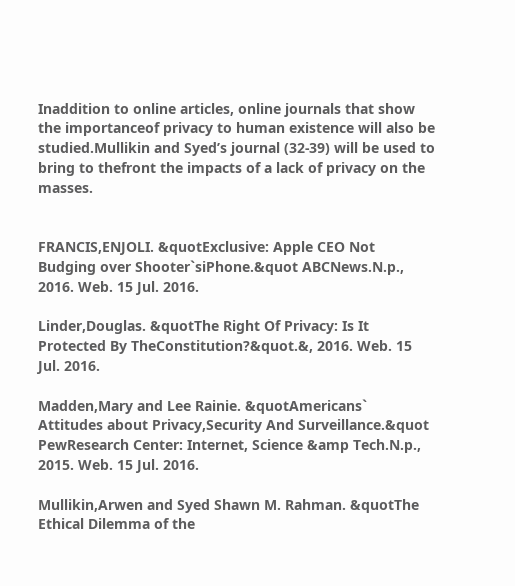Inaddition to online articles, online journals that show the importanceof privacy to human existence will also be studied.Mullikin and Syed’s journal (32-39) will be used to bring to thefront the impacts of a lack of privacy on the masses.


FRANCIS,ENJOLI. &quotExclusive: Apple CEO Not Budging over Shooter`siPhone.&quot ABCNews.N.p., 2016. Web. 15 Jul. 2016.

Linder,Douglas. &quotThe Right Of Privacy: Is It Protected By TheConstitution?&quot.&, 2016. Web. 15 Jul. 2016.

Madden,Mary and Lee Rainie. &quotAmericans` Attitudes about Privacy,Security And Surveillance.&quot PewResearch Center: Internet, Science &amp Tech.N.p., 2015. Web. 15 Jul. 2016.

Mullikin,Arwen and Syed Shawn M. Rahman. &quotThe Ethical Dilemma of the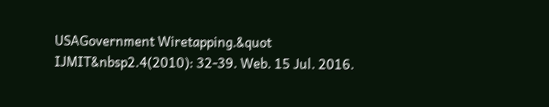USAGovernment Wiretapping.&quot IJMIT&nbsp2.4(2010): 32-39. Web. 15 Jul. 2016.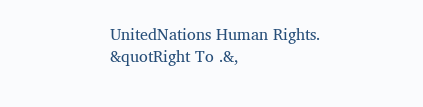UnitedNations Human Rights. &quotRight To .&,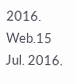2016. Web.15 Jul. 2016.